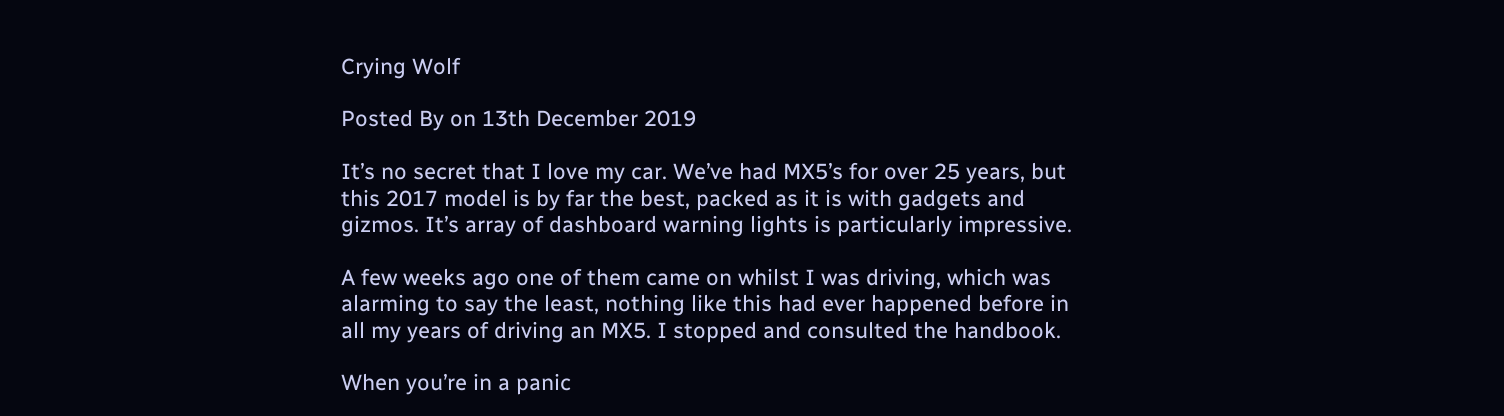Crying Wolf

Posted By on 13th December 2019

It’s no secret that I love my car. We’ve had MX5’s for over 25 years, but this 2017 model is by far the best, packed as it is with gadgets and gizmos. It’s array of dashboard warning lights is particularly impressive.

A few weeks ago one of them came on whilst I was driving, which was alarming to say the least, nothing like this had ever happened before in all my years of driving an MX5. I stopped and consulted the handbook.

When you’re in a panic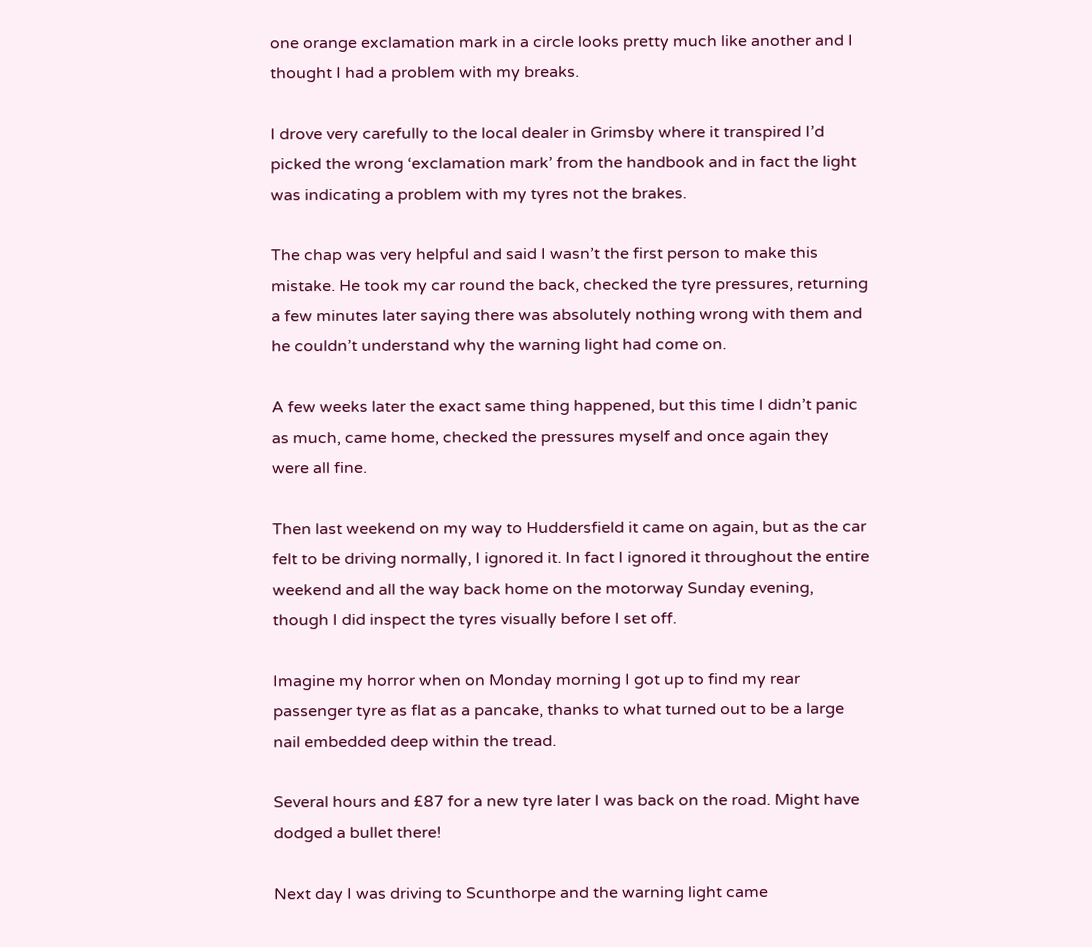one orange exclamation mark in a circle looks pretty much like another and I thought I had a problem with my breaks.

I drove very carefully to the local dealer in Grimsby where it transpired I’d picked the wrong ‘exclamation mark’ from the handbook and in fact the light was indicating a problem with my tyres not the brakes.

The chap was very helpful and said I wasn’t the first person to make this mistake. He took my car round the back, checked the tyre pressures, returning a few minutes later saying there was absolutely nothing wrong with them and he couldn’t understand why the warning light had come on.

A few weeks later the exact same thing happened, but this time I didn’t panic as much, came home, checked the pressures myself and once again they were all fine.

Then last weekend on my way to Huddersfield it came on again, but as the car felt to be driving normally, I ignored it. In fact I ignored it throughout the entire weekend and all the way back home on the motorway Sunday evening, though I did inspect the tyres visually before I set off.

Imagine my horror when on Monday morning I got up to find my rear passenger tyre as flat as a pancake, thanks to what turned out to be a large nail embedded deep within the tread.

Several hours and £87 for a new tyre later I was back on the road. Might have dodged a bullet there!

Next day I was driving to Scunthorpe and the warning light came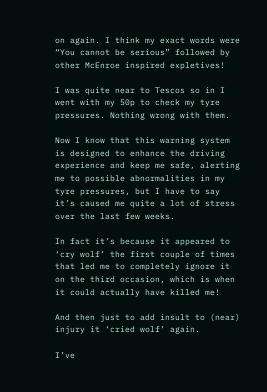on again. I think my exact words were “You cannot be serious” followed by other McEnroe inspired expletives!

I was quite near to Tescos so in I went with my 50p to check my tyre pressures. Nothing wrong with them.

Now I know that this warning system is designed to enhance the driving experience and keep me safe, alerting me to possible abnormalities in my tyre pressures, but I have to say it’s caused me quite a lot of stress over the last few weeks.

In fact it’s because it appeared to ‘cry wolf’ the first couple of times that led me to completely ignore it on the third occasion, which is when it could actually have killed me!

And then just to add insult to (near) injury it ‘cried wolf’ again.

I’ve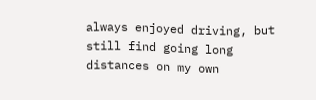always enjoyed driving, but still find going long distances on my own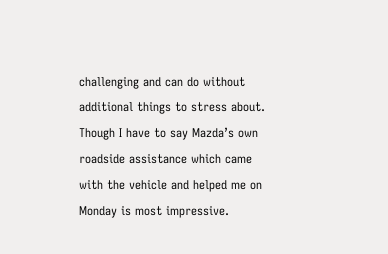challenging and can do without additional things to stress about. Though I have to say Mazda’s own roadside assistance which came with the vehicle and helped me on Monday is most impressive.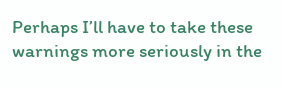Perhaps I’ll have to take these warnings more seriously in the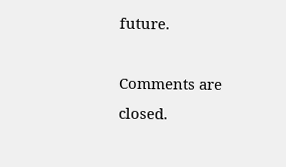future.

Comments are closed.